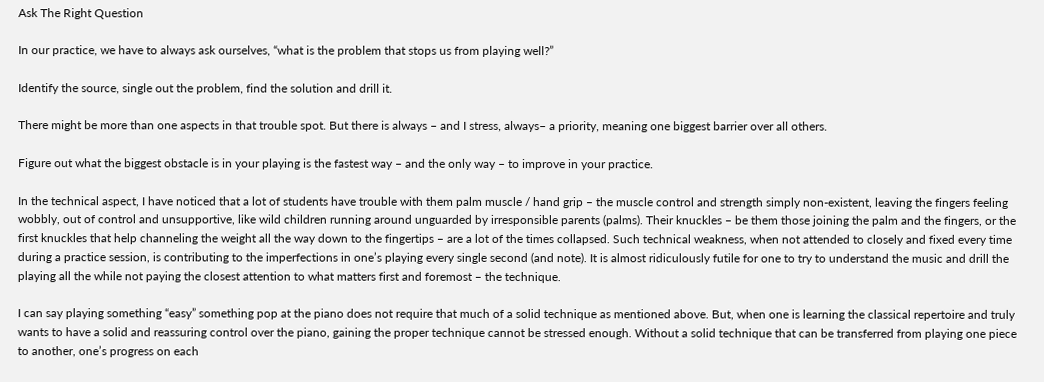Ask The Right Question

In our practice, we have to always ask ourselves, “what is the problem that stops us from playing well?”

Identify the source, single out the problem, find the solution and drill it.

There might be more than one aspects in that trouble spot. But there is always – and I stress, always– a priority, meaning one biggest barrier over all others.

Figure out what the biggest obstacle is in your playing is the fastest way – and the only way – to improve in your practice.

In the technical aspect, I have noticed that a lot of students have trouble with them palm muscle / hand grip – the muscle control and strength simply non-existent, leaving the fingers feeling wobbly, out of control and unsupportive, like wild children running around unguarded by irresponsible parents (palms). Their knuckles – be them those joining the palm and the fingers, or the first knuckles that help channeling the weight all the way down to the fingertips – are a lot of the times collapsed. Such technical weakness, when not attended to closely and fixed every time during a practice session, is contributing to the imperfections in one’s playing every single second (and note). It is almost ridiculously futile for one to try to understand the music and drill the playing all the while not paying the closest attention to what matters first and foremost – the technique.

I can say playing something “easy” something pop at the piano does not require that much of a solid technique as mentioned above. But, when one is learning the classical repertoire and truly wants to have a solid and reassuring control over the piano, gaining the proper technique cannot be stressed enough. Without a solid technique that can be transferred from playing one piece to another, one’s progress on each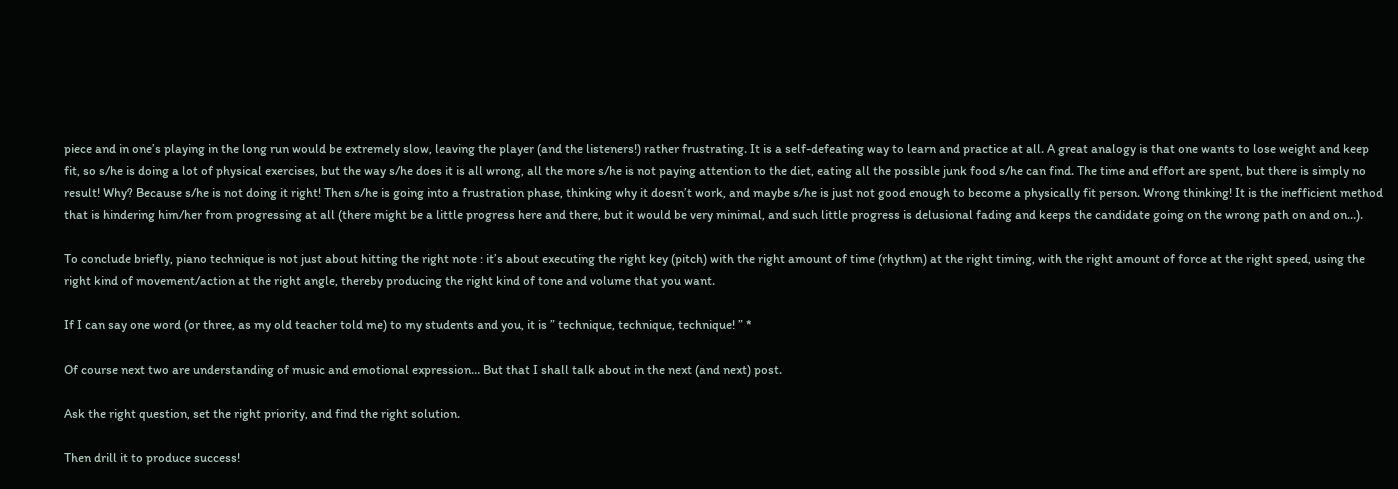piece and in one’s playing in the long run would be extremely slow, leaving the player (and the listeners!) rather frustrating. It is a self-defeating way to learn and practice at all. A great analogy is that one wants to lose weight and keep fit, so s/he is doing a lot of physical exercises, but the way s/he does it is all wrong, all the more s/he is not paying attention to the diet, eating all the possible junk food s/he can find. The time and effort are spent, but there is simply no result! Why? Because s/he is not doing it right! Then s/he is going into a frustration phase, thinking why it doesn’t work, and maybe s/he is just not good enough to become a physically fit person. Wrong thinking! It is the inefficient method that is hindering him/her from progressing at all (there might be a little progress here and there, but it would be very minimal, and such little progress is delusional fading and keeps the candidate going on the wrong path on and on…).

To conclude briefly, piano technique is not just about hitting the right note : it’s about executing the right key (pitch) with the right amount of time (rhythm) at the right timing, with the right amount of force at the right speed, using the right kind of movement/action at the right angle, thereby producing the right kind of tone and volume that you want.

If I can say one word (or three, as my old teacher told me) to my students and you, it is ” technique, technique, technique! ” *

Of course next two are understanding of music and emotional expression… But that I shall talk about in the next (and next) post.

Ask the right question, set the right priority, and find the right solution.

Then drill it to produce success!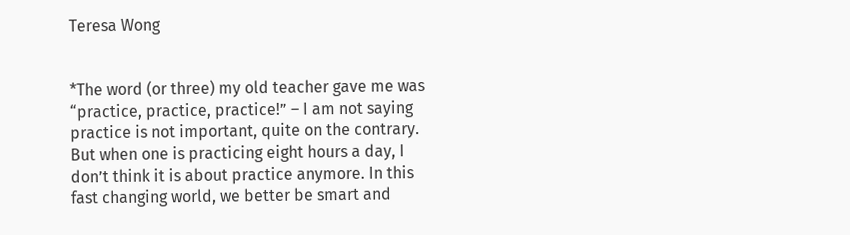Teresa Wong


*The word (or three) my old teacher gave me was “practice, practice, practice!” – I am not saying practice is not important, quite on the contrary. But when one is practicing eight hours a day, I don’t think it is about practice anymore. In this fast changing world, we better be smart and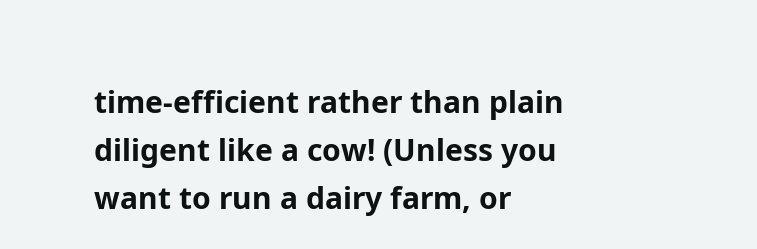time-efficient rather than plain diligent like a cow! (Unless you want to run a dairy farm, or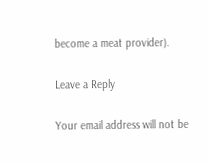become a meat provider).

Leave a Reply

Your email address will not be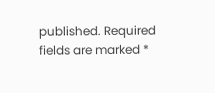published. Required fields are marked *